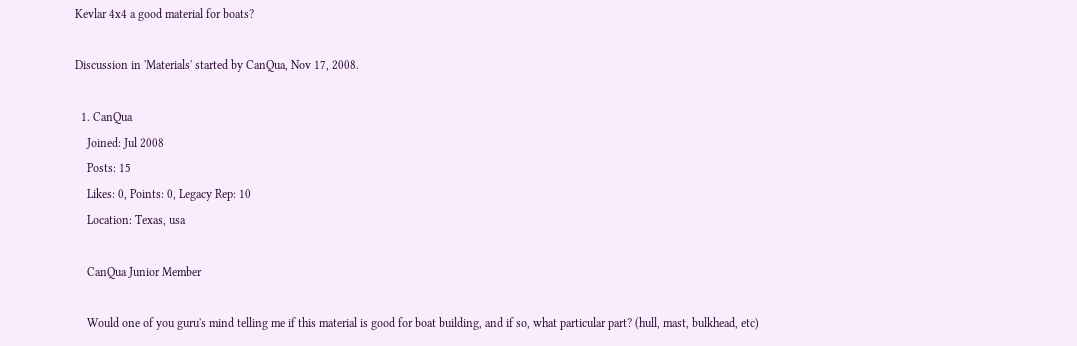Kevlar 4x4 a good material for boats?

Discussion in 'Materials' started by CanQua, Nov 17, 2008.

  1. CanQua
    Joined: Jul 2008
    Posts: 15
    Likes: 0, Points: 0, Legacy Rep: 10
    Location: Texas, usa

    CanQua Junior Member

    Would one of you guru's mind telling me if this material is good for boat building, and if so, what particular part? (hull, mast, bulkhead, etc)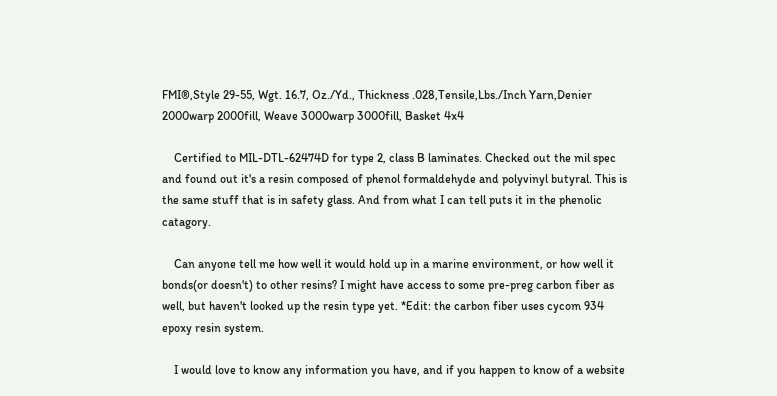FMI®,Style 29-55, Wgt. 16.7, Oz./Yd., Thickness .028,Tensile,Lbs./Inch Yarn,Denier 2000warp 2000fill, Weave 3000warp 3000fill, Basket 4x4

    Certified to MIL-DTL-62474D for type 2, class B laminates. Checked out the mil spec and found out it's a resin composed of phenol formaldehyde and polyvinyl butyral. This is the same stuff that is in safety glass. And from what I can tell puts it in the phenolic catagory.

    Can anyone tell me how well it would hold up in a marine environment, or how well it bonds(or doesn't) to other resins? I might have access to some pre-preg carbon fiber as well, but haven't looked up the resin type yet. *Edit: the carbon fiber uses cycom 934 epoxy resin system.

    I would love to know any information you have, and if you happen to know of a website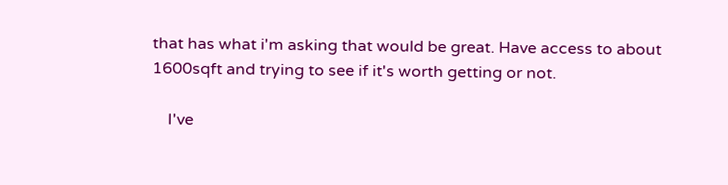that has what i'm asking that would be great. Have access to about 1600sqft and trying to see if it's worth getting or not.

    I've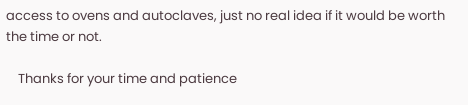access to ovens and autoclaves, just no real idea if it would be worth the time or not.

    Thanks for your time and patience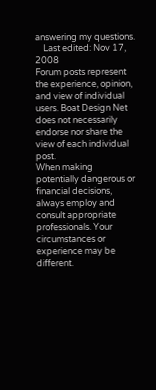answering my questions.
    Last edited: Nov 17, 2008
Forum posts represent the experience, opinion, and view of individual users. Boat Design Net does not necessarily endorse nor share the view of each individual post.
When making potentially dangerous or financial decisions, always employ and consult appropriate professionals. Your circumstances or experience may be different.